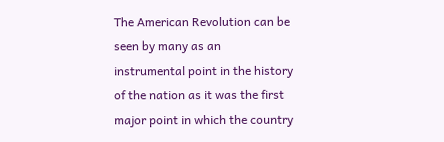The American Revolution can be seen by many as an instrumental point in the history of the nation as it was the first major point in which the country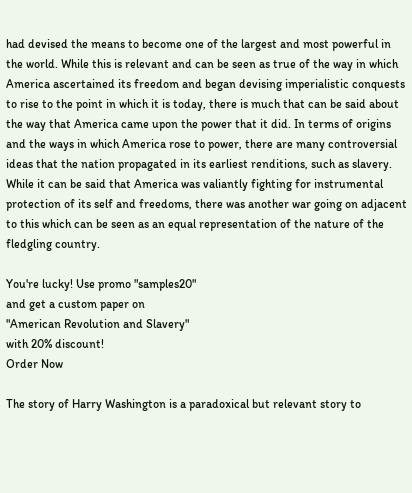had devised the means to become one of the largest and most powerful in the world. While this is relevant and can be seen as true of the way in which America ascertained its freedom and began devising imperialistic conquests to rise to the point in which it is today, there is much that can be said about the way that America came upon the power that it did. In terms of origins and the ways in which America rose to power, there are many controversial ideas that the nation propagated in its earliest renditions, such as slavery. While it can be said that America was valiantly fighting for instrumental protection of its self and freedoms, there was another war going on adjacent to this which can be seen as an equal representation of the nature of the fledgling country.

You're lucky! Use promo "samples20"
and get a custom paper on
"American Revolution and Slavery"
with 20% discount!
Order Now

The story of Harry Washington is a paradoxical but relevant story to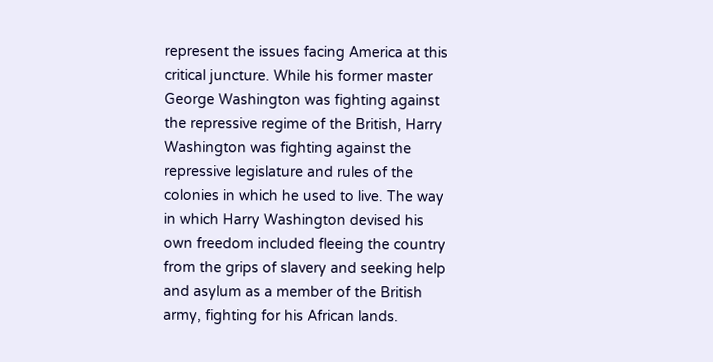represent the issues facing America at this critical juncture. While his former master George Washington was fighting against the repressive regime of the British, Harry Washington was fighting against the repressive legislature and rules of the colonies in which he used to live. The way in which Harry Washington devised his own freedom included fleeing the country from the grips of slavery and seeking help and asylum as a member of the British army, fighting for his African lands.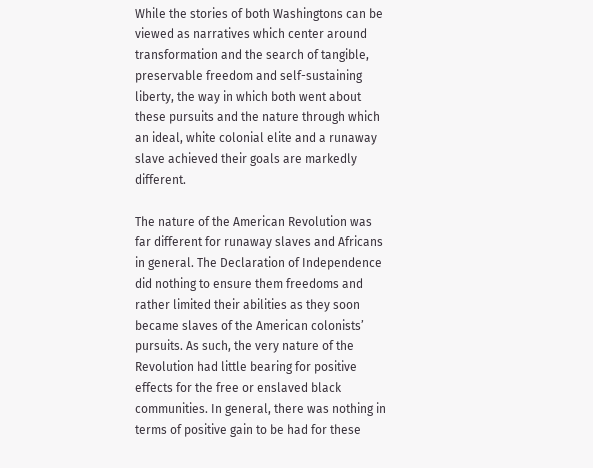While the stories of both Washingtons can be viewed as narratives which center around transformation and the search of tangible, preservable freedom and self-sustaining liberty, the way in which both went about these pursuits and the nature through which an ideal, white colonial elite and a runaway slave achieved their goals are markedly different.

The nature of the American Revolution was far different for runaway slaves and Africans in general. The Declaration of Independence did nothing to ensure them freedoms and rather limited their abilities as they soon became slaves of the American colonists’ pursuits. As such, the very nature of the Revolution had little bearing for positive effects for the free or enslaved black communities. In general, there was nothing in terms of positive gain to be had for these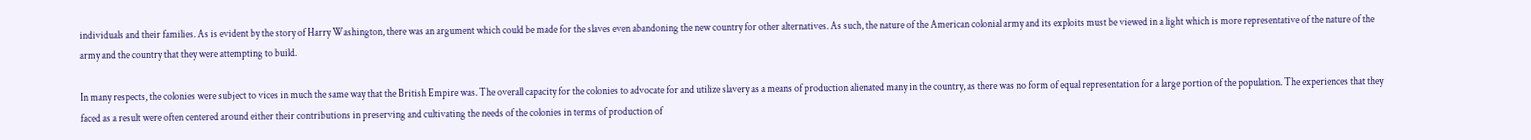individuals and their families. As is evident by the story of Harry Washington, there was an argument which could be made for the slaves even abandoning the new country for other alternatives. As such, the nature of the American colonial army and its exploits must be viewed in a light which is more representative of the nature of the army and the country that they were attempting to build.

In many respects, the colonies were subject to vices in much the same way that the British Empire was. The overall capacity for the colonies to advocate for and utilize slavery as a means of production alienated many in the country, as there was no form of equal representation for a large portion of the population. The experiences that they faced as a result were often centered around either their contributions in preserving and cultivating the needs of the colonies in terms of production of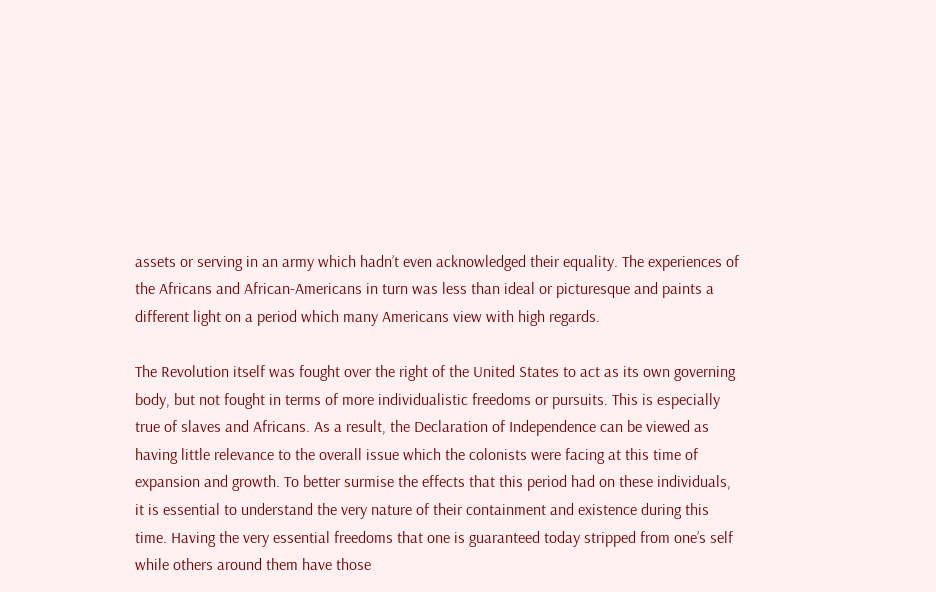assets or serving in an army which hadn’t even acknowledged their equality. The experiences of the Africans and African-Americans in turn was less than ideal or picturesque and paints a different light on a period which many Americans view with high regards.

The Revolution itself was fought over the right of the United States to act as its own governing body, but not fought in terms of more individualistic freedoms or pursuits. This is especially true of slaves and Africans. As a result, the Declaration of Independence can be viewed as having little relevance to the overall issue which the colonists were facing at this time of expansion and growth. To better surmise the effects that this period had on these individuals, it is essential to understand the very nature of their containment and existence during this time. Having the very essential freedoms that one is guaranteed today stripped from one’s self while others around them have those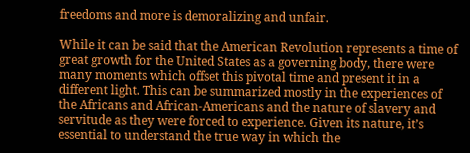freedoms and more is demoralizing and unfair.

While it can be said that the American Revolution represents a time of great growth for the United States as a governing body, there were many moments which offset this pivotal time and present it in a different light. This can be summarized mostly in the experiences of the Africans and African-Americans and the nature of slavery and servitude as they were forced to experience. Given its nature, it’s essential to understand the true way in which the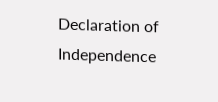Declaration of Independence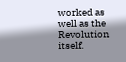worked as well as the Revolution itself.